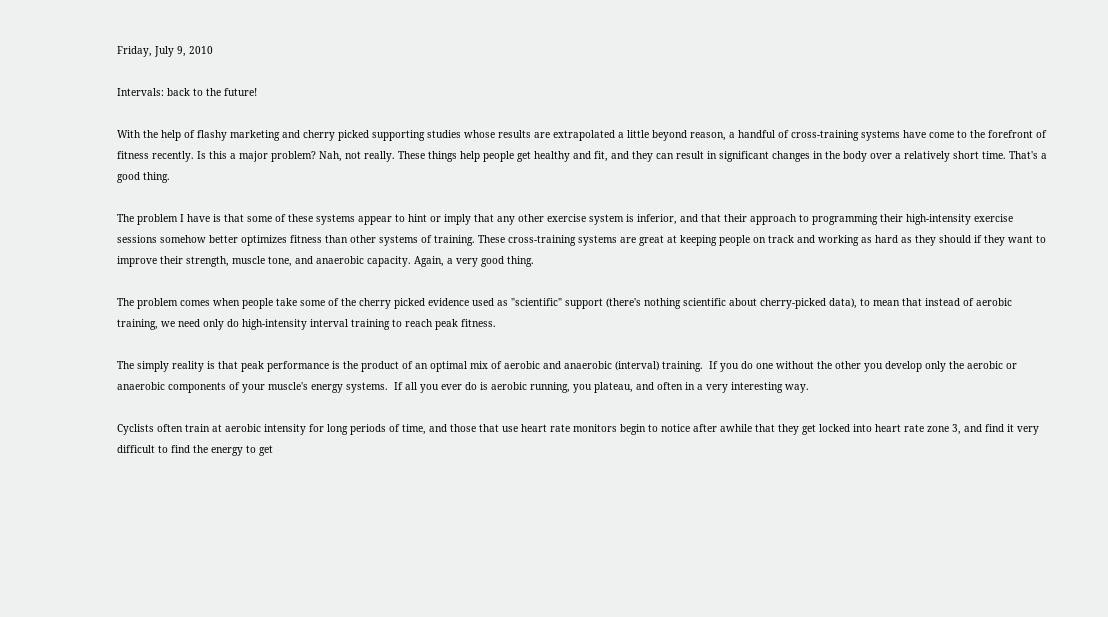Friday, July 9, 2010

Intervals: back to the future!

With the help of flashy marketing and cherry picked supporting studies whose results are extrapolated a little beyond reason, a handful of cross-training systems have come to the forefront of fitness recently. Is this a major problem? Nah, not really. These things help people get healthy and fit, and they can result in significant changes in the body over a relatively short time. That's a good thing.

The problem I have is that some of these systems appear to hint or imply that any other exercise system is inferior, and that their approach to programming their high-intensity exercise sessions somehow better optimizes fitness than other systems of training. These cross-training systems are great at keeping people on track and working as hard as they should if they want to improve their strength, muscle tone, and anaerobic capacity. Again, a very good thing.

The problem comes when people take some of the cherry picked evidence used as "scientific" support (there's nothing scientific about cherry-picked data), to mean that instead of aerobic training, we need only do high-intensity interval training to reach peak fitness.

The simply reality is that peak performance is the product of an optimal mix of aerobic and anaerobic (interval) training.  If you do one without the other you develop only the aerobic or anaerobic components of your muscle's energy systems.  If all you ever do is aerobic running, you plateau, and often in a very interesting way.

Cyclists often train at aerobic intensity for long periods of time, and those that use heart rate monitors begin to notice after awhile that they get locked into heart rate zone 3, and find it very difficult to find the energy to get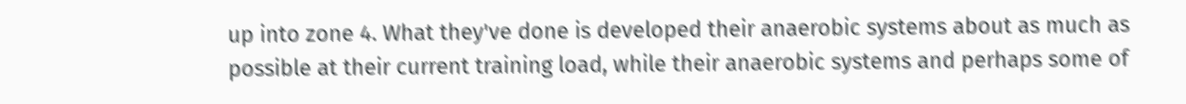up into zone 4. What they've done is developed their anaerobic systems about as much as possible at their current training load, while their anaerobic systems and perhaps some of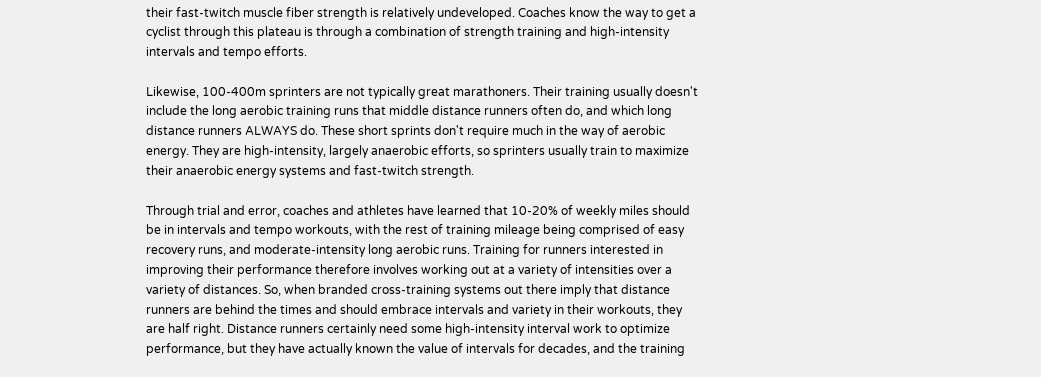their fast-twitch muscle fiber strength is relatively undeveloped. Coaches know the way to get a cyclist through this plateau is through a combination of strength training and high-intensity intervals and tempo efforts.

Likewise, 100-400m sprinters are not typically great marathoners. Their training usually doesn't include the long aerobic training runs that middle distance runners often do, and which long distance runners ALWAYS do. These short sprints don't require much in the way of aerobic energy. They are high-intensity, largely anaerobic efforts, so sprinters usually train to maximize their anaerobic energy systems and fast-twitch strength.

Through trial and error, coaches and athletes have learned that 10-20% of weekly miles should be in intervals and tempo workouts, with the rest of training mileage being comprised of easy recovery runs, and moderate-intensity long aerobic runs. Training for runners interested in improving their performance therefore involves working out at a variety of intensities over a variety of distances. So, when branded cross-training systems out there imply that distance runners are behind the times and should embrace intervals and variety in their workouts, they are half right. Distance runners certainly need some high-intensity interval work to optimize performance, but they have actually known the value of intervals for decades, and the training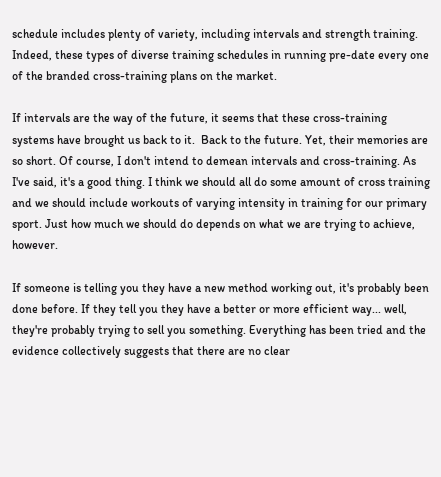schedule includes plenty of variety, including intervals and strength training. Indeed, these types of diverse training schedules in running pre-date every one of the branded cross-training plans on the market.

If intervals are the way of the future, it seems that these cross-training systems have brought us back to it.  Back to the future. Yet, their memories are so short. Of course, I don't intend to demean intervals and cross-training. As I've said, it's a good thing. I think we should all do some amount of cross training and we should include workouts of varying intensity in training for our primary sport. Just how much we should do depends on what we are trying to achieve, however.

If someone is telling you they have a new method working out, it's probably been done before. If they tell you they have a better or more efficient way... well, they're probably trying to sell you something. Everything has been tried and the evidence collectively suggests that there are no clear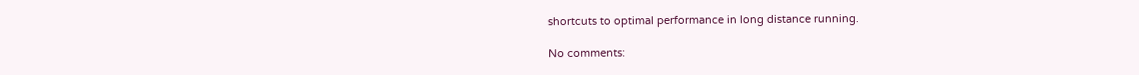shortcuts to optimal performance in long distance running.

No comments: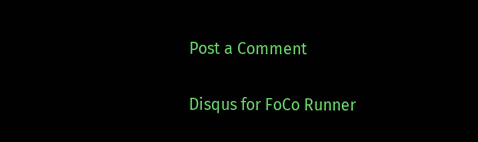Post a Comment

Disqus for FoCo Runner